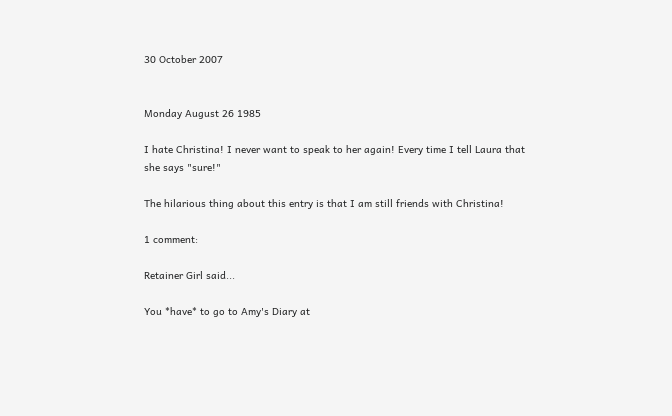30 October 2007


Monday August 26 1985

I hate Christina! I never want to speak to her again! Every time I tell Laura that she says "sure!"

The hilarious thing about this entry is that I am still friends with Christina!

1 comment:

Retainer Girl said...

You *have* to go to Amy's Diary at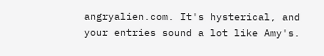angryalien.com. It's hysterical, and your entries sound a lot like Amy's.